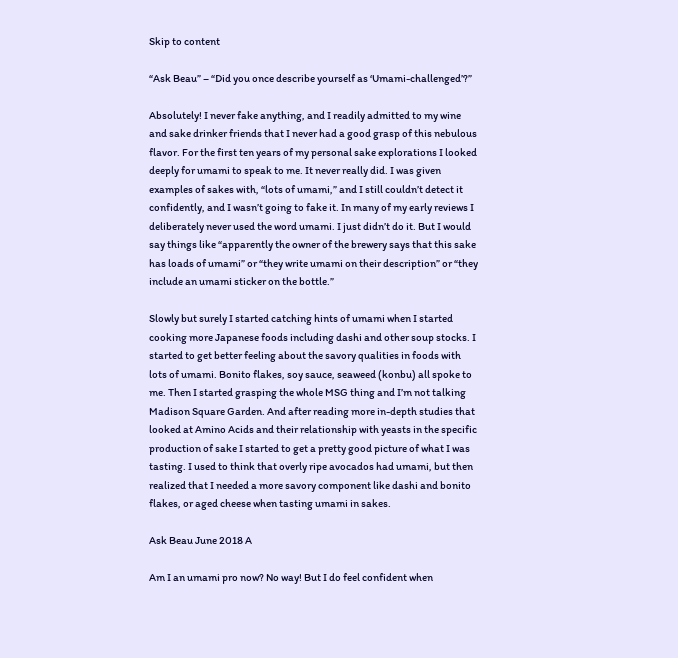Skip to content

“Ask Beau” – “Did you once describe yourself as ‘Umami-challenged’?”

Absolutely! I never fake anything, and I readily admitted to my wine and sake drinker friends that I never had a good grasp of this nebulous flavor. For the first ten years of my personal sake explorations I looked deeply for umami to speak to me. It never really did. I was given examples of sakes with, “lots of umami,” and I still couldn’t detect it confidently, and I wasn’t going to fake it. In many of my early reviews I deliberately never used the word umami. I just didn’t do it. But I would say things like “apparently the owner of the brewery says that this sake has loads of umami” or “they write umami on their description” or “they include an umami sticker on the bottle.”

Slowly but surely I started catching hints of umami when I started cooking more Japanese foods including dashi and other soup stocks. I started to get better feeling about the savory qualities in foods with lots of umami. Bonito flakes, soy sauce, seaweed (konbu) all spoke to me. Then I started grasping the whole MSG thing and I’m not talking Madison Square Garden. And after reading more in-depth studies that looked at Amino Acids and their relationship with yeasts in the specific production of sake I started to get a pretty good picture of what I was tasting. I used to think that overly ripe avocados had umami, but then realized that I needed a more savory component like dashi and bonito flakes, or aged cheese when tasting umami in sakes.

Ask Beau June 2018 A

Am I an umami pro now? No way! But I do feel confident when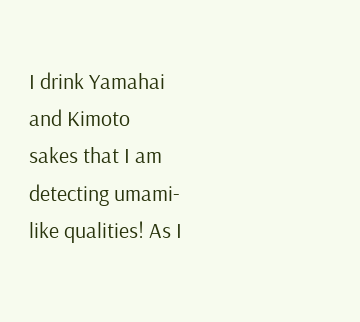I drink Yamahai and Kimoto sakes that I am detecting umami-like qualities! As I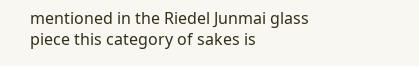mentioned in the Riedel Junmai glass piece this category of sakes is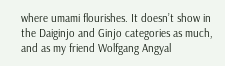where umami flourishes. It doesn’t show in the Daiginjo and Ginjo categories as much, and as my friend Wolfgang Angyal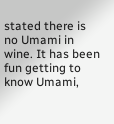stated there is no Umami in wine. It has been fun getting to know Umami,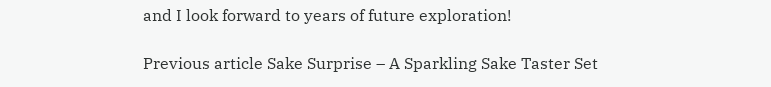and I look forward to years of future exploration!

Previous article Sake Surprise – A Sparkling Sake Taster Set